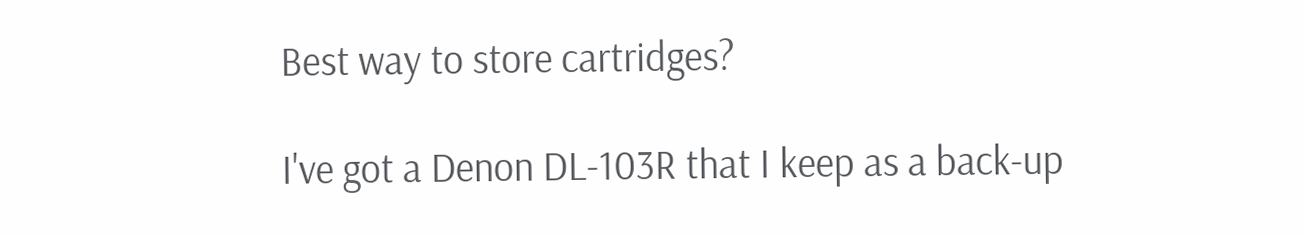Best way to store cartridges?

I've got a Denon DL-103R that I keep as a back-up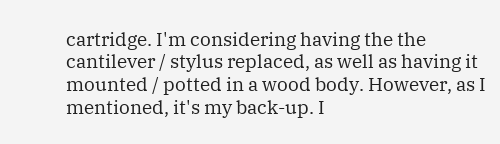cartridge. I'm considering having the the cantilever / stylus replaced, as well as having it mounted / potted in a wood body. However, as I mentioned, it's my back-up. I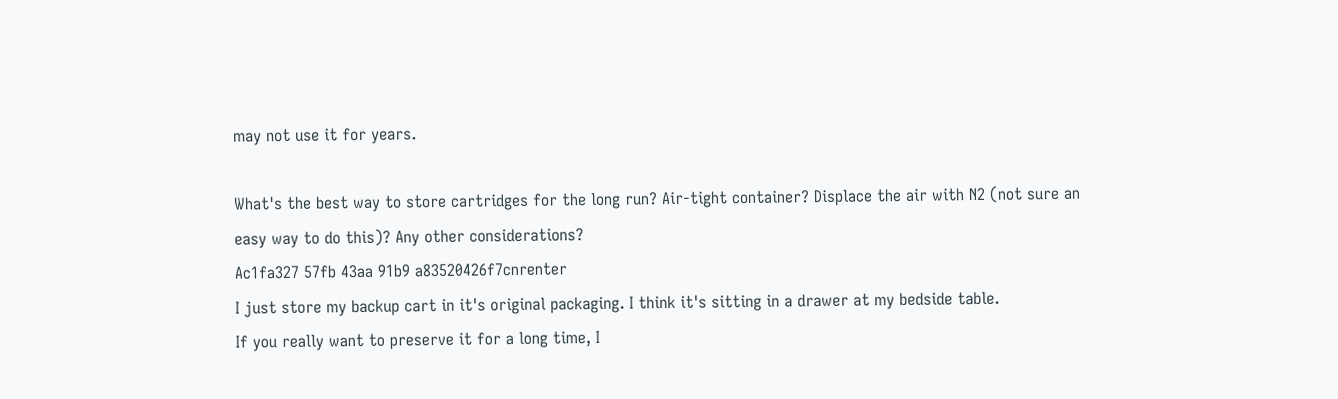may not use it for years.

What's the best way to store cartridges for the long run? Air-tight container? Displace the air with N2 (not sure an easy way to do this)? Any other considerations?
Ac1fa327 57fb 43aa 91b9 a83520426f7cnrenter
I just store my backup cart in it's original packaging. I think it's sitting in a drawer at my bedside table.
If you really want to preserve it for a long time, I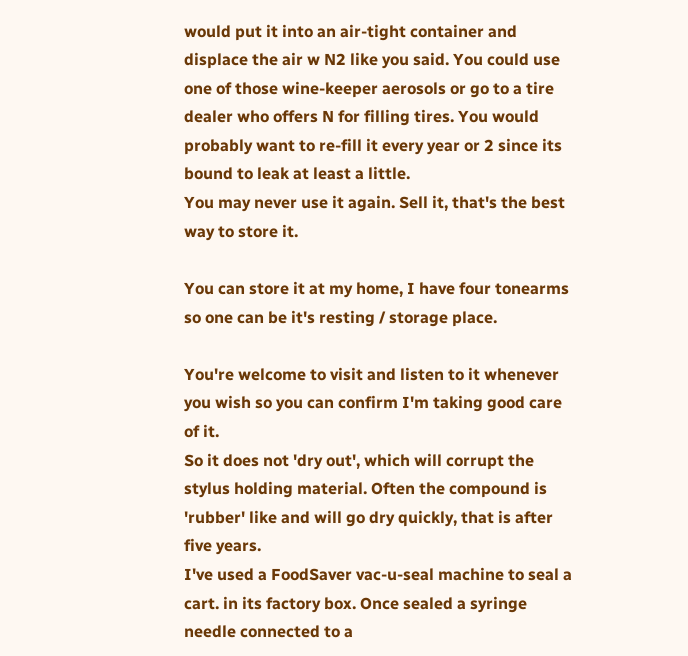would put it into an air-tight container and displace the air w N2 like you said. You could use one of those wine-keeper aerosols or go to a tire dealer who offers N for filling tires. You would probably want to re-fill it every year or 2 since its bound to leak at least a little.
You may never use it again. Sell it, that's the best way to store it.

You can store it at my home, I have four tonearms so one can be it's resting / storage place.

You're welcome to visit and listen to it whenever you wish so you can confirm I'm taking good care of it.
So it does not 'dry out', which will corrupt the stylus holding material. Often the compound is 'rubber' like and will go dry quickly, that is after five years.
I've used a FoodSaver vac-u-seal machine to seal a cart. in its factory box. Once sealed a syringe needle connected to a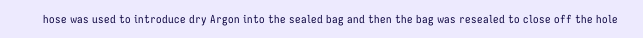hose was used to introduce dry Argon into the sealed bag and then the bag was resealed to close off the hole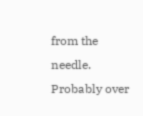from the needle. Probably over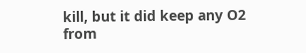kill, but it did keep any O2 from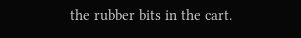the rubber bits in the cart.